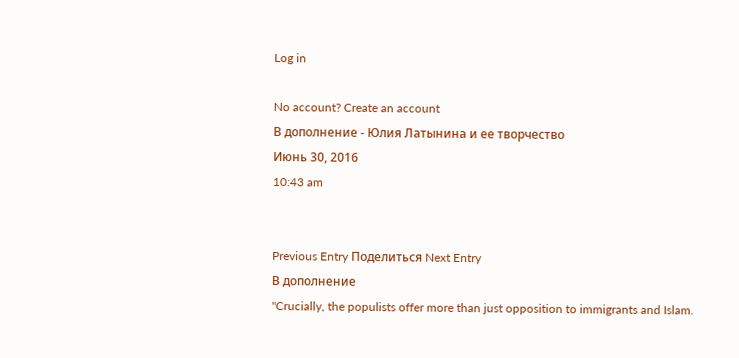Log in

No account? Create an account
В дополнение - Юлия Латынина и ее творчество
Июнь 30, 2016
10:43 am


Previous Entry Поделиться Next Entry
В дополнение
"Crucially, the populists offer more than just opposition to immigrants and Islam.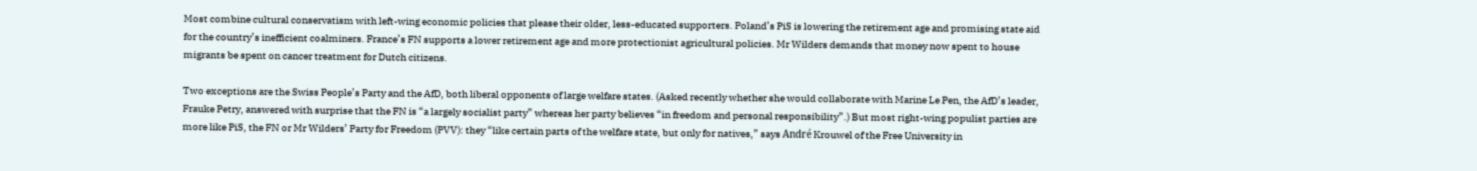Most combine cultural conservatism with left-wing economic policies that please their older, less-educated supporters. Poland’s PiS is lowering the retirement age and promising state aid for the country’s inefficient coalminers. France’s FN supports a lower retirement age and more protectionist agricultural policies. Mr Wilders demands that money now spent to house migrants be spent on cancer treatment for Dutch citizens.

Two exceptions are the Swiss People’s Party and the AfD, both liberal opponents of large welfare states. (Asked recently whether she would collaborate with Marine Le Pen, the AfD’s leader, Frauke Petry, answered with surprise that the FN is “a largely socialist party” whereas her party believes “in freedom and personal responsibility”.) But most right-wing populist parties are more like PiS, the FN or Mr Wilders’ Party for Freedom (PVV): they “like certain parts of the welfare state, but only for natives,” says André Krouwel of the Free University in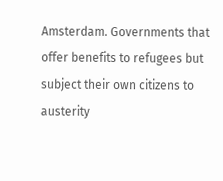Amsterdam. Governments that offer benefits to refugees but subject their own citizens to austerity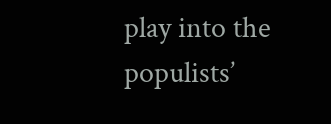play into the populists’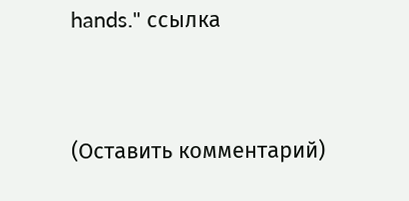hands." ссылка


(Оставить комментарий)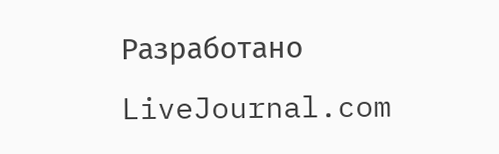Разработано LiveJournal.com